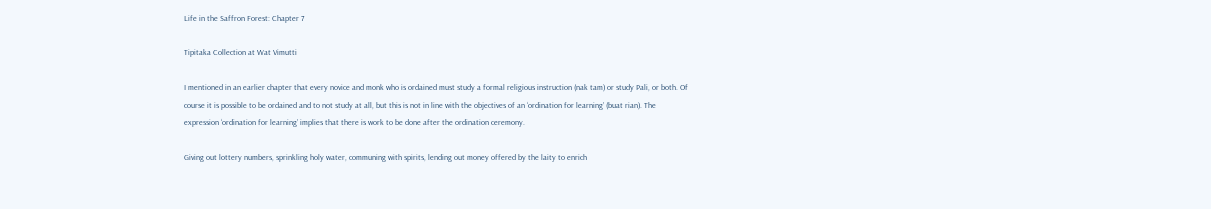Life in the Saffron Forest: Chapter 7

Tipitaka Collection at Wat Vimutti

I mentioned in an earlier chapter that every novice and monk who is ordained must study a formal religious instruction (nak tam) or study Pali, or both. Of course it is possible to be ordained and to not study at all, but this is not in line with the objectives of an ‘ordination for learning’ (buat rian). The expression ‘ordination for learning’ implies that there is work to be done after the ordination ceremony.

Giving out lottery numbers, sprinkling holy water, communing with spirits, lending out money offered by the laity to enrich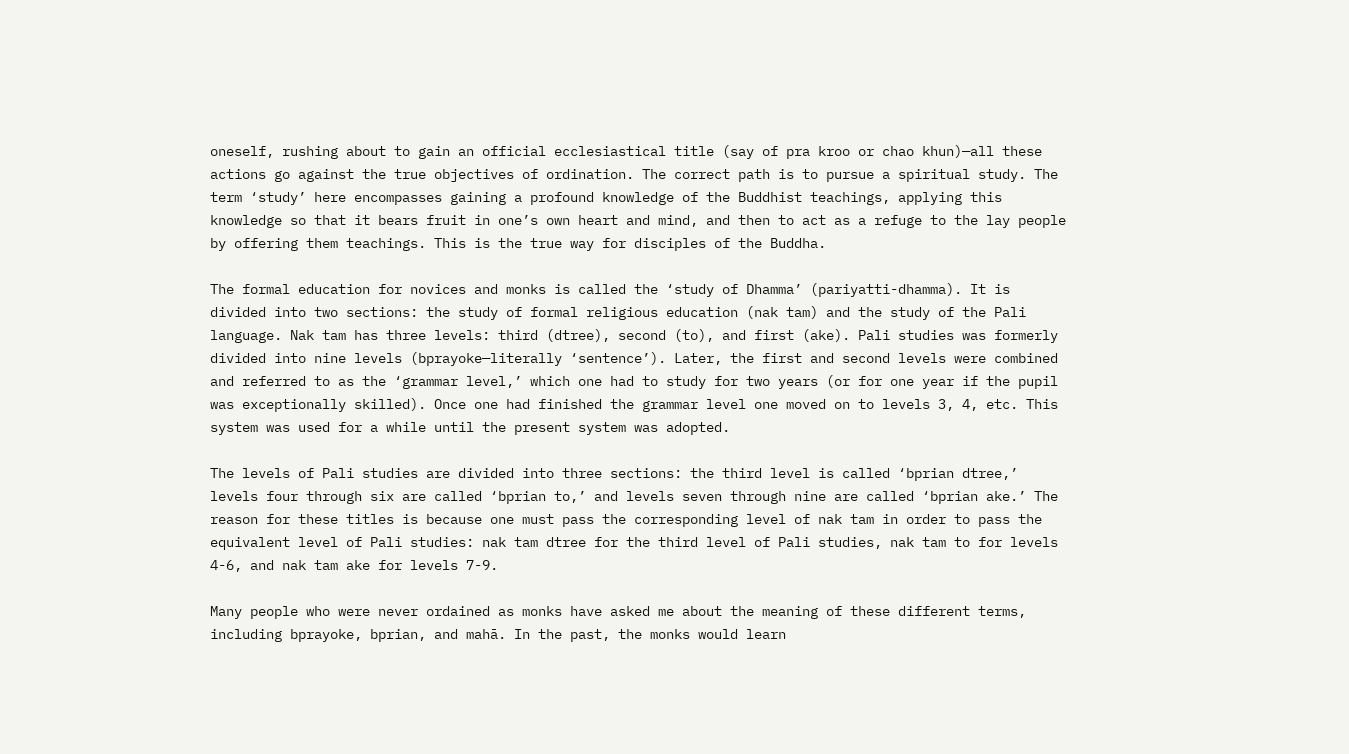oneself, rushing about to gain an official ecclesiastical title (say of pra kroo or chao khun)—all these actions go against the true objectives of ordination. The correct path is to pursue a spiritual study. The term ‘study’ here encompasses gaining a profound knowledge of the Buddhist teachings, applying this knowledge so that it bears fruit in one’s own heart and mind, and then to act as a refuge to the lay people by offering them teachings. This is the true way for disciples of the Buddha.

The formal education for novices and monks is called the ‘study of Dhamma’ (pariyatti-dhamma). It is divided into two sections: the study of formal religious education (nak tam) and the study of the Pali language. Nak tam has three levels: third (dtree), second (to), and first (ake). Pali studies was formerly divided into nine levels (bprayoke—literally ‘sentence’). Later, the first and second levels were combined and referred to as the ‘grammar level,’ which one had to study for two years (or for one year if the pupil was exceptionally skilled). Once one had finished the grammar level one moved on to levels 3, 4, etc. This system was used for a while until the present system was adopted.

The levels of Pali studies are divided into three sections: the third level is called ‘bprian dtree,’ levels four through six are called ‘bprian to,’ and levels seven through nine are called ‘bprian ake.’ The reason for these titles is because one must pass the corresponding level of nak tam in order to pass the equivalent level of Pali studies: nak tam dtree for the third level of Pali studies, nak tam to for levels 4-6, and nak tam ake for levels 7-9.

Many people who were never ordained as monks have asked me about the meaning of these different terms, including bprayoke, bprian, and mahā. In the past, the monks would learn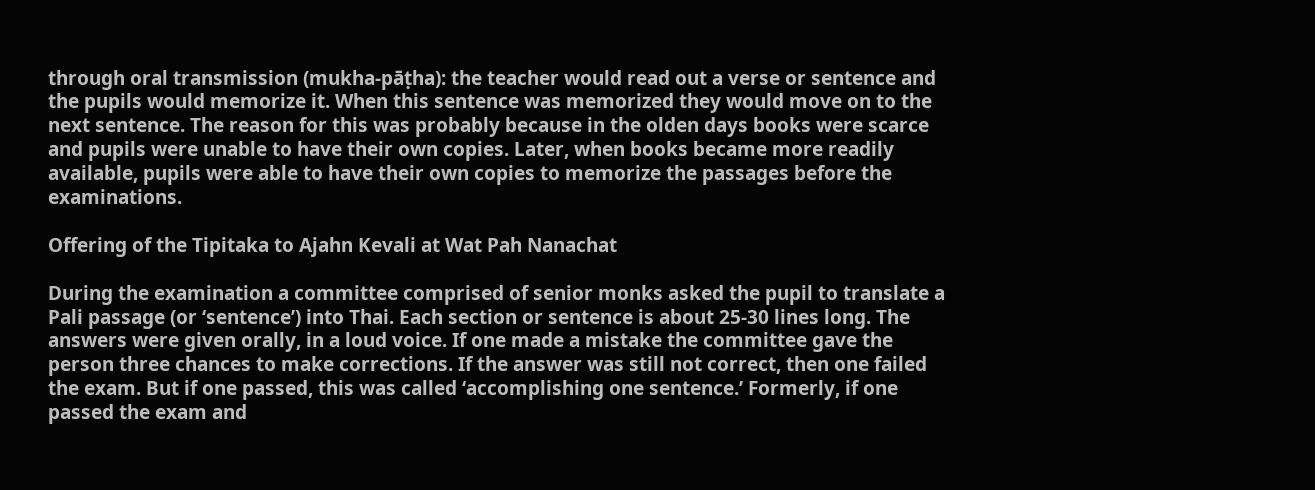through oral transmission (mukha-pāṭha): the teacher would read out a verse or sentence and the pupils would memorize it. When this sentence was memorized they would move on to the next sentence. The reason for this was probably because in the olden days books were scarce and pupils were unable to have their own copies. Later, when books became more readily available, pupils were able to have their own copies to memorize the passages before the examinations.

Offering of the Tipitaka to Ajahn Kevali at Wat Pah Nanachat

During the examination a committee comprised of senior monks asked the pupil to translate a Pali passage (or ‘sentence’) into Thai. Each section or sentence is about 25-30 lines long. The answers were given orally, in a loud voice. If one made a mistake the committee gave the person three chances to make corrections. If the answer was still not correct, then one failed the exam. But if one passed, this was called ‘accomplishing one sentence.’ Formerly, if one passed the exam and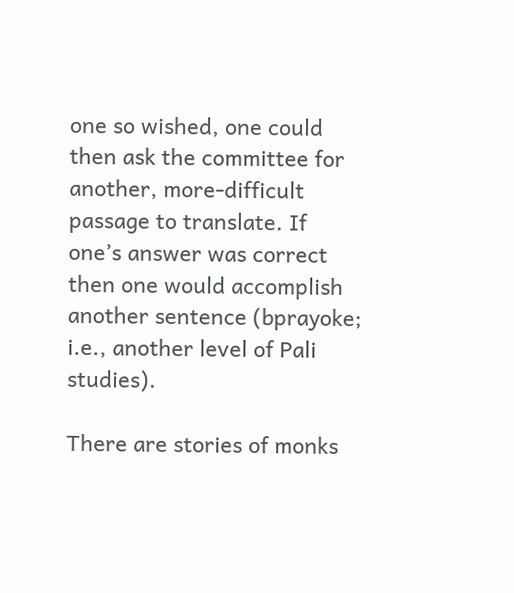one so wished, one could then ask the committee for another, more-difficult passage to translate. If one’s answer was correct then one would accomplish another sentence (bprayoke; i.e., another level of Pali studies).

There are stories of monks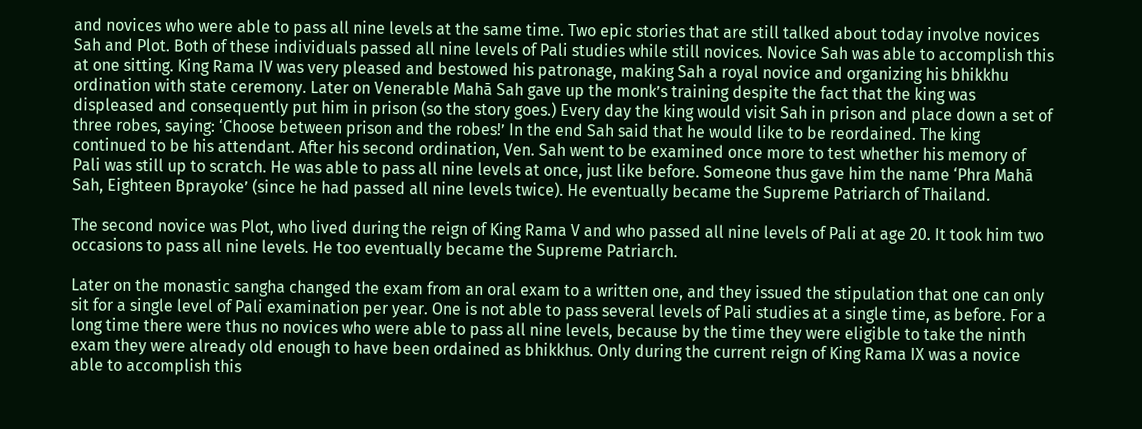and novices who were able to pass all nine levels at the same time. Two epic stories that are still talked about today involve novices Sah and Plot. Both of these individuals passed all nine levels of Pali studies while still novices. Novice Sah was able to accomplish this at one sitting. King Rama IV was very pleased and bestowed his patronage, making Sah a royal novice and organizing his bhikkhu ordination with state ceremony. Later on Venerable Mahā Sah gave up the monk’s training despite the fact that the king was displeased and consequently put him in prison (so the story goes.) Every day the king would visit Sah in prison and place down a set of three robes, saying: ‘Choose between prison and the robes!’ In the end Sah said that he would like to be reordained. The king continued to be his attendant. After his second ordination, Ven. Sah went to be examined once more to test whether his memory of Pali was still up to scratch. He was able to pass all nine levels at once, just like before. Someone thus gave him the name ‘Phra Mahā Sah, Eighteen Bprayoke’ (since he had passed all nine levels twice). He eventually became the Supreme Patriarch of Thailand.

The second novice was Plot, who lived during the reign of King Rama V and who passed all nine levels of Pali at age 20. It took him two occasions to pass all nine levels. He too eventually became the Supreme Patriarch.

Later on the monastic sangha changed the exam from an oral exam to a written one, and they issued the stipulation that one can only sit for a single level of Pali examination per year. One is not able to pass several levels of Pali studies at a single time, as before. For a long time there were thus no novices who were able to pass all nine levels, because by the time they were eligible to take the ninth exam they were already old enough to have been ordained as bhikkhus. Only during the current reign of King Rama IX was a novice able to accomplish this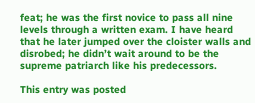feat; he was the first novice to pass all nine levels through a written exam. I have heard that he later jumped over the cloister walls and disrobed; he didn’t wait around to be the supreme patriarch like his predecessors.

This entry was posted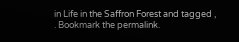in Life in the Saffron Forest and tagged , . Bookmark the permalink.